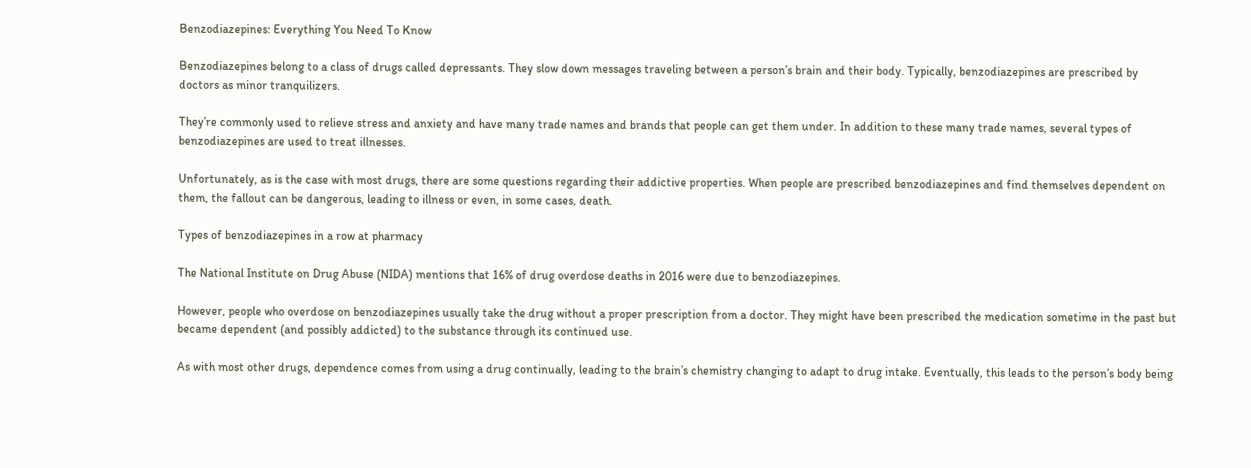Benzodiazepines: Everything You Need To Know

Benzodiazepines belong to a class of drugs called depressants. They slow down messages traveling between a person’s brain and their body. Typically, benzodiazepines are prescribed by doctors as minor tranquilizers.

They’re commonly used to relieve stress and anxiety and have many trade names and brands that people can get them under. In addition to these many trade names, several types of benzodiazepines are used to treat illnesses.

Unfortunately, as is the case with most drugs, there are some questions regarding their addictive properties. When people are prescribed benzodiazepines and find themselves dependent on them, the fallout can be dangerous, leading to illness or even, in some cases, death.

Types of benzodiazepines in a row at pharmacy

The National Institute on Drug Abuse (NIDA) mentions that 16% of drug overdose deaths in 2016 were due to benzodiazepines.

However, people who overdose on benzodiazepines usually take the drug without a proper prescription from a doctor. They might have been prescribed the medication sometime in the past but became dependent (and possibly addicted) to the substance through its continued use.

As with most other drugs, dependence comes from using a drug continually, leading to the brain’s chemistry changing to adapt to drug intake. Eventually, this leads to the person’s body being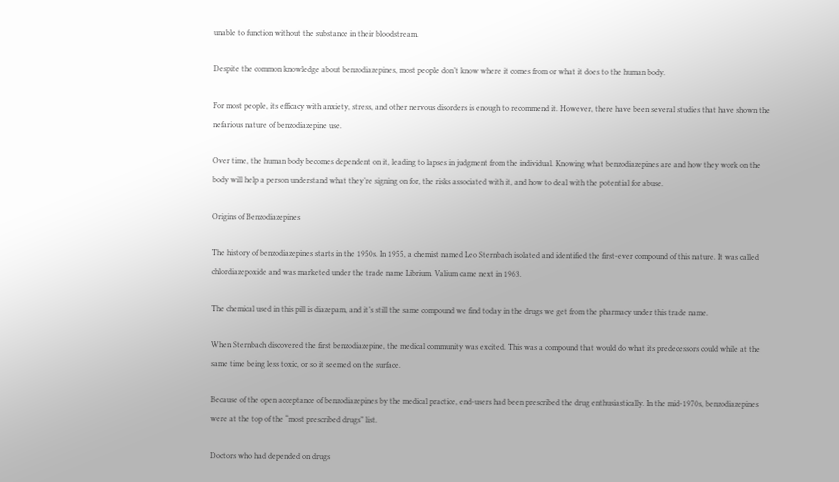unable to function without the substance in their bloodstream.

Despite the common knowledge about benzodiazepines, most people don’t know where it comes from or what it does to the human body.

For most people, its efficacy with anxiety, stress, and other nervous disorders is enough to recommend it. However, there have been several studies that have shown the nefarious nature of benzodiazepine use.

Over time, the human body becomes dependent on it, leading to lapses in judgment from the individual. Knowing what benzodiazepines are and how they work on the body will help a person understand what they’re signing on for, the risks associated with it, and how to deal with the potential for abuse.

Origins of Benzodiazepines

The history of benzodiazepines starts in the 1950s. In 1955, a chemist named Leo Sternbach isolated and identified the first-ever compound of this nature. It was called chlordiazepoxide and was marketed under the trade name Librium. Valium came next in 1963.

The chemical used in this pill is diazepam, and it’s still the same compound we find today in the drugs we get from the pharmacy under this trade name.

When Sternbach discovered the first benzodiazepine, the medical community was excited. This was a compound that would do what its predecessors could while at the same time being less toxic, or so it seemed on the surface.

Because of the open acceptance of benzodiazepines by the medical practice, end-users had been prescribed the drug enthusiastically. In the mid-1970s, benzodiazepines were at the top of the “most prescribed drugs” list.

Doctors who had depended on drugs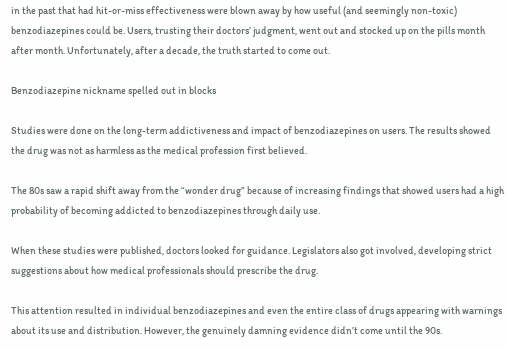in the past that had hit-or-miss effectiveness were blown away by how useful (and seemingly non-toxic) benzodiazepines could be. Users, trusting their doctors’ judgment, went out and stocked up on the pills month after month. Unfortunately, after a decade, the truth started to come out.

Benzodiazepine nickname spelled out in blocks

Studies were done on the long-term addictiveness and impact of benzodiazepines on users. The results showed the drug was not as harmless as the medical profession first believed.

The 80s saw a rapid shift away from the “wonder drug” because of increasing findings that showed users had a high probability of becoming addicted to benzodiazepines through daily use.

When these studies were published, doctors looked for guidance. Legislators also got involved, developing strict suggestions about how medical professionals should prescribe the drug.

This attention resulted in individual benzodiazepines and even the entire class of drugs appearing with warnings about its use and distribution. However, the genuinely damning evidence didn’t come until the 90s.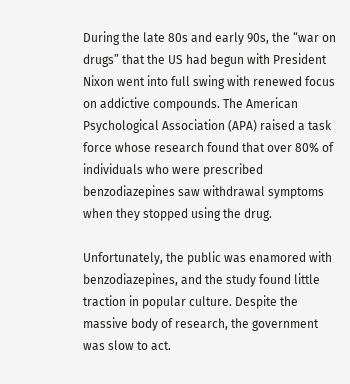During the late 80s and early 90s, the “war on drugs” that the US had begun with President Nixon went into full swing with renewed focus on addictive compounds. The American Psychological Association (APA) raised a task force whose research found that over 80% of individuals who were prescribed benzodiazepines saw withdrawal symptoms when they stopped using the drug.

Unfortunately, the public was enamored with benzodiazepines, and the study found little traction in popular culture. Despite the massive body of research, the government was slow to act.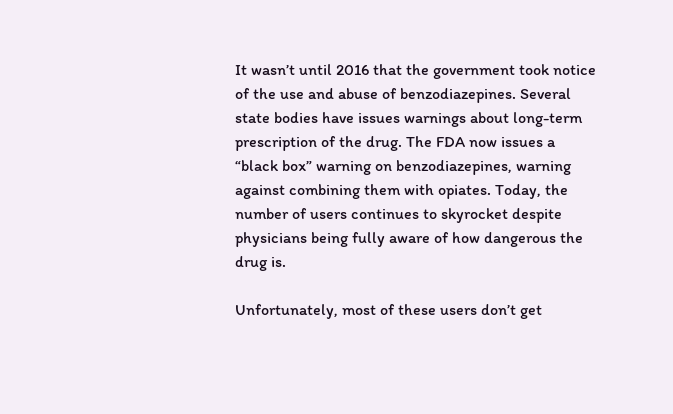It wasn’t until 2016 that the government took notice of the use and abuse of benzodiazepines. Several state bodies have issues warnings about long-term prescription of the drug. The FDA now issues a “black box” warning on benzodiazepines, warning against combining them with opiates. Today, the number of users continues to skyrocket despite physicians being fully aware of how dangerous the drug is.

Unfortunately, most of these users don’t get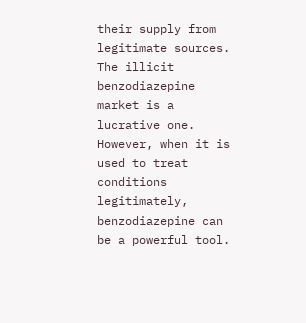their supply from legitimate sources. The illicit benzodiazepine market is a lucrative one. However, when it is used to treat conditions legitimately, benzodiazepine can be a powerful tool.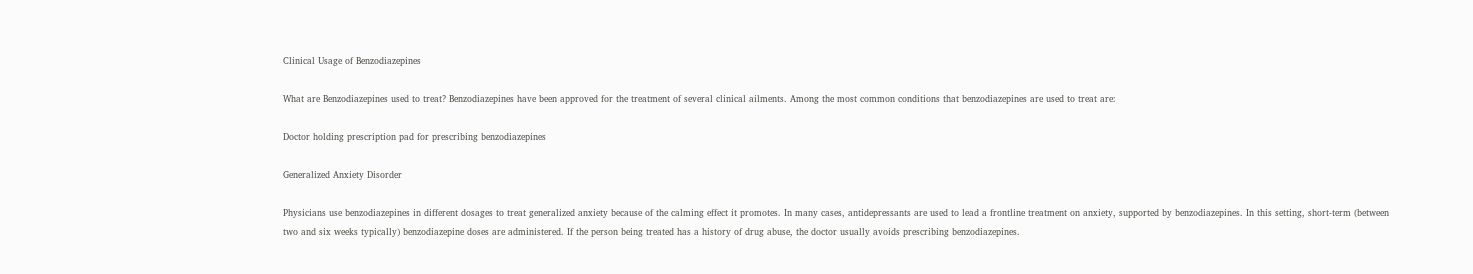Clinical Usage of Benzodiazepines

What are Benzodiazepines used to treat? Benzodiazepines have been approved for the treatment of several clinical ailments. Among the most common conditions that benzodiazepines are used to treat are:

Doctor holding prescription pad for prescribing benzodiazepines

Generalized Anxiety Disorder

Physicians use benzodiazepines in different dosages to treat generalized anxiety because of the calming effect it promotes. In many cases, antidepressants are used to lead a frontline treatment on anxiety, supported by benzodiazepines. In this setting, short-term (between two and six weeks typically) benzodiazepine doses are administered. If the person being treated has a history of drug abuse, the doctor usually avoids prescribing benzodiazepines.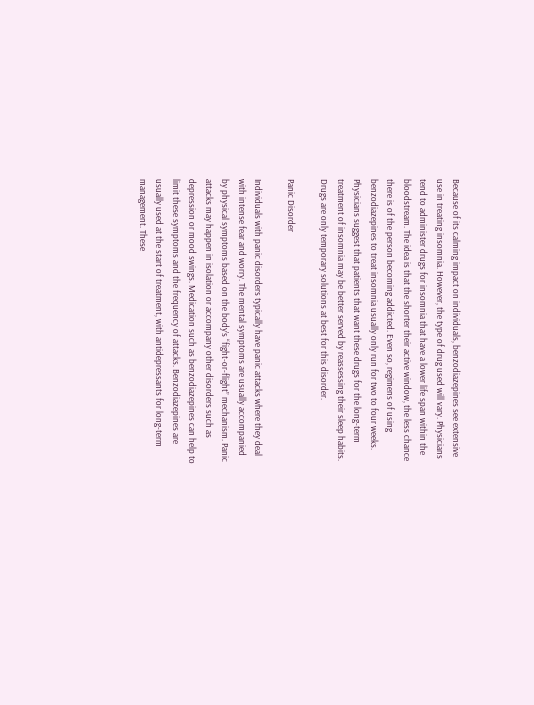Because of its calming impact on individuals, benzodiazepines see extensive use in treating insomnia. However, the type of drug used will vary. Physicians tend to administer drugs for insomnia that have a lower life span within the bloodstream. The idea is that the shorter their active window, the less chance there is of the person becoming addicted. Even so, regimens of using benzodiazepines to treat insomnia usually only run for two to four weeks. Physicians suggest that patients that want these drugs for the long-term treatment of insomnia may be better served by reassessing their sleep habits. Drugs are only temporary solutions at best for this disorder.

Panic Disorder

Individuals with panic disorders typically have panic attacks where they deal with intense fear and worry. The mental symptoms are usually accompanied by physical symptoms based on the body’s “fight-or-flight” mechanism. Panic attacks may happen in isolation or accompany other disorders such as depression or mood swings. Medication such as benzodiazepines can help to limit these symptoms and the frequency of attacks. Benzodiazepines are usually used at the start of treatment, with antidepressants for long-term management. These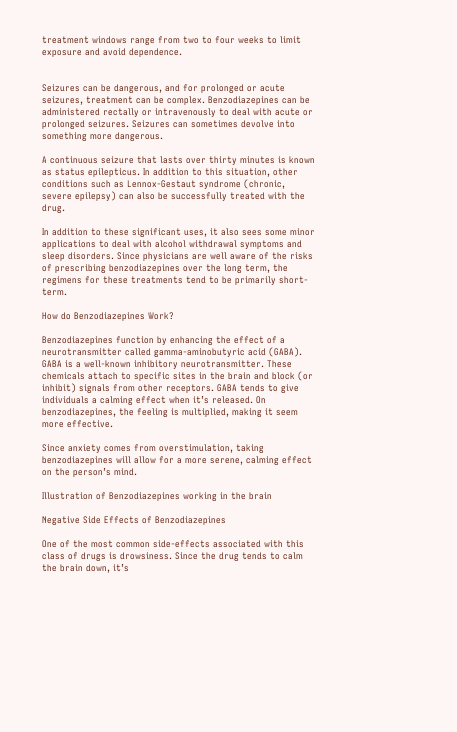treatment windows range from two to four weeks to limit exposure and avoid dependence.


Seizures can be dangerous, and for prolonged or acute seizures, treatment can be complex. Benzodiazepines can be administered rectally or intravenously to deal with acute or prolonged seizures. Seizures can sometimes devolve into something more dangerous.

A continuous seizure that lasts over thirty minutes is known as status epilepticus. In addition to this situation, other conditions such as Lennox-Gestaut syndrome (chronic, severe epilepsy) can also be successfully treated with the drug.

In addition to these significant uses, it also sees some minor applications to deal with alcohol withdrawal symptoms and sleep disorders. Since physicians are well aware of the risks of prescribing benzodiazepines over the long term, the regimens for these treatments tend to be primarily short-term.

How do Benzodiazepines Work?

Benzodiazepines function by enhancing the effect of a neurotransmitter called gamma-aminobutyric acid (GABA). GABA is a well-known inhibitory neurotransmitter. These chemicals attach to specific sites in the brain and block (or inhibit) signals from other receptors. GABA tends to give individuals a calming effect when it’s released. On benzodiazepines, the feeling is multiplied, making it seem more effective.

Since anxiety comes from overstimulation, taking benzodiazepines will allow for a more serene, calming effect on the person’s mind.

Illustration of Benzodiazepines working in the brain

Negative Side Effects of Benzodiazepines

One of the most common side-effects associated with this class of drugs is drowsiness. Since the drug tends to calm the brain down, it’s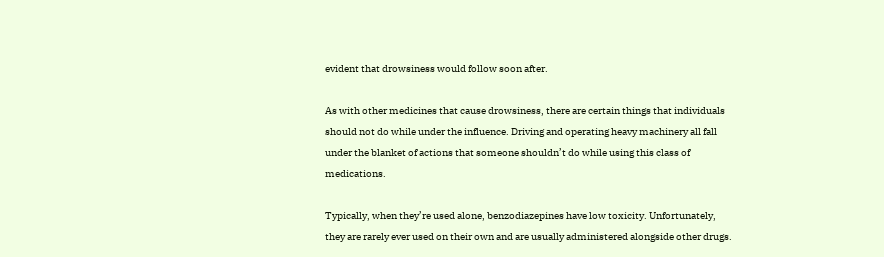evident that drowsiness would follow soon after.

As with other medicines that cause drowsiness, there are certain things that individuals should not do while under the influence. Driving and operating heavy machinery all fall under the blanket of actions that someone shouldn’t do while using this class of medications.

Typically, when they’re used alone, benzodiazepines have low toxicity. Unfortunately, they are rarely ever used on their own and are usually administered alongside other drugs.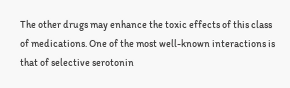The other drugs may enhance the toxic effects of this class of medications. One of the most well-known interactions is that of selective serotonin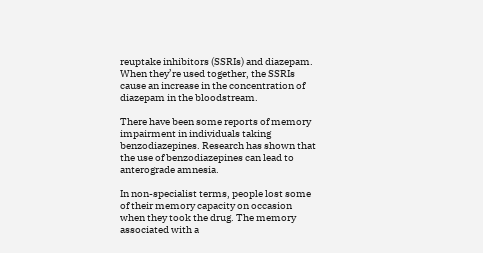reuptake inhibitors (SSRIs) and diazepam. When they’re used together, the SSRIs cause an increase in the concentration of diazepam in the bloodstream.

There have been some reports of memory impairment in individuals taking benzodiazepines. Research has shown that the use of benzodiazepines can lead to anterograde amnesia.

In non-specialist terms, people lost some of their memory capacity on occasion when they took the drug. The memory associated with a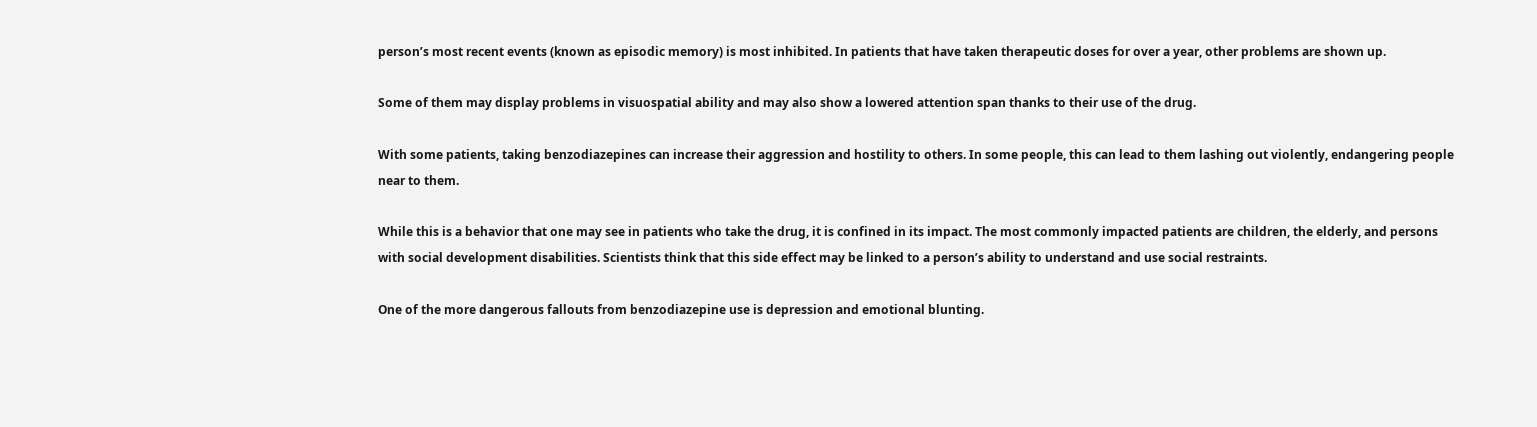person’s most recent events (known as episodic memory) is most inhibited. In patients that have taken therapeutic doses for over a year, other problems are shown up.

Some of them may display problems in visuospatial ability and may also show a lowered attention span thanks to their use of the drug.

With some patients, taking benzodiazepines can increase their aggression and hostility to others. In some people, this can lead to them lashing out violently, endangering people near to them.

While this is a behavior that one may see in patients who take the drug, it is confined in its impact. The most commonly impacted patients are children, the elderly, and persons with social development disabilities. Scientists think that this side effect may be linked to a person’s ability to understand and use social restraints.

One of the more dangerous fallouts from benzodiazepine use is depression and emotional blunting.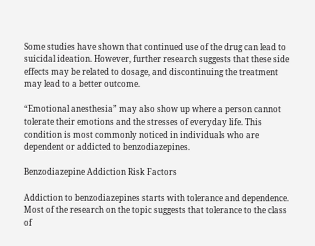Some studies have shown that continued use of the drug can lead to suicidal ideation. However, further research suggests that these side effects may be related to dosage, and discontinuing the treatment may lead to a better outcome.

“Emotional anesthesia” may also show up where a person cannot tolerate their emotions and the stresses of everyday life. This condition is most commonly noticed in individuals who are dependent or addicted to benzodiazepines.

Benzodiazepine Addiction Risk Factors

Addiction to benzodiazepines starts with tolerance and dependence. Most of the research on the topic suggests that tolerance to the class of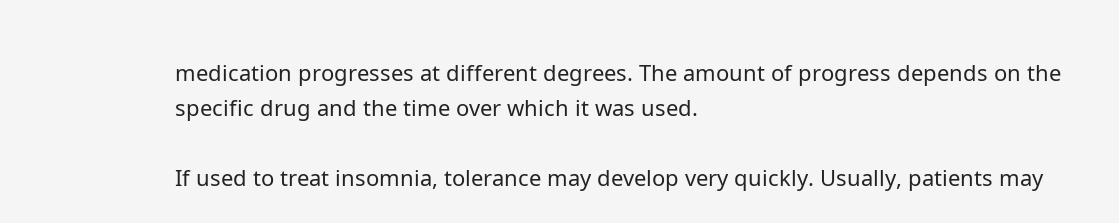medication progresses at different degrees. The amount of progress depends on the specific drug and the time over which it was used.

If used to treat insomnia, tolerance may develop very quickly. Usually, patients may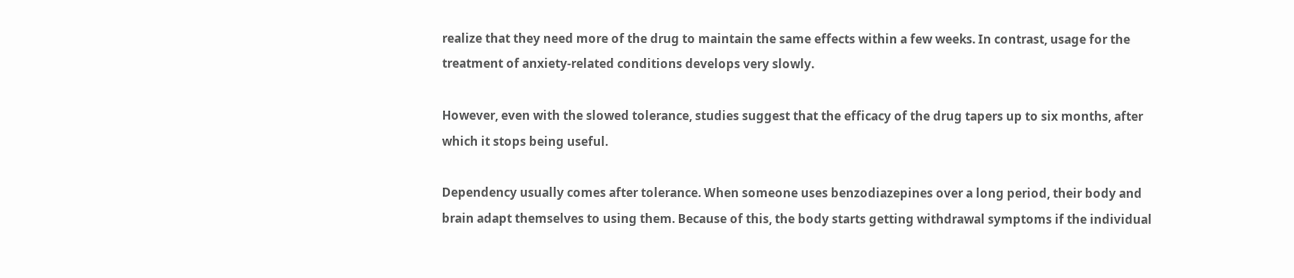realize that they need more of the drug to maintain the same effects within a few weeks. In contrast, usage for the treatment of anxiety-related conditions develops very slowly.

However, even with the slowed tolerance, studies suggest that the efficacy of the drug tapers up to six months, after which it stops being useful.

Dependency usually comes after tolerance. When someone uses benzodiazepines over a long period, their body and brain adapt themselves to using them. Because of this, the body starts getting withdrawal symptoms if the individual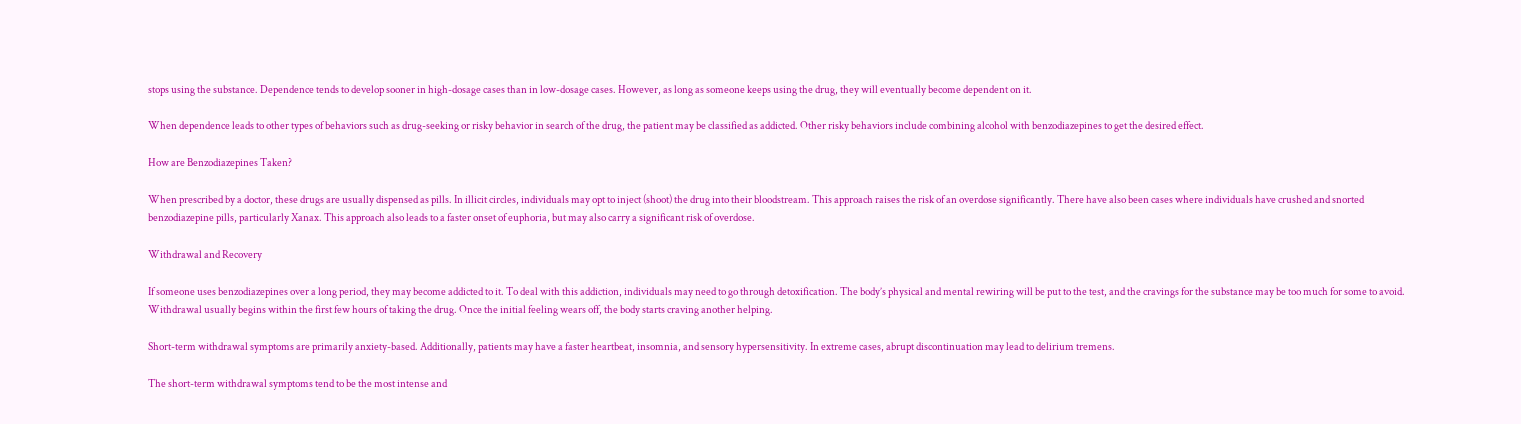stops using the substance. Dependence tends to develop sooner in high-dosage cases than in low-dosage cases. However, as long as someone keeps using the drug, they will eventually become dependent on it.

When dependence leads to other types of behaviors such as drug-seeking or risky behavior in search of the drug, the patient may be classified as addicted. Other risky behaviors include combining alcohol with benzodiazepines to get the desired effect.

How are Benzodiazepines Taken?

When prescribed by a doctor, these drugs are usually dispensed as pills. In illicit circles, individuals may opt to inject (shoot) the drug into their bloodstream. This approach raises the risk of an overdose significantly. There have also been cases where individuals have crushed and snorted benzodiazepine pills, particularly Xanax. This approach also leads to a faster onset of euphoria, but may also carry a significant risk of overdose.

Withdrawal and Recovery

If someone uses benzodiazepines over a long period, they may become addicted to it. To deal with this addiction, individuals may need to go through detoxification. The body’s physical and mental rewiring will be put to the test, and the cravings for the substance may be too much for some to avoid. Withdrawal usually begins within the first few hours of taking the drug. Once the initial feeling wears off, the body starts craving another helping.

Short-term withdrawal symptoms are primarily anxiety-based. Additionally, patients may have a faster heartbeat, insomnia, and sensory hypersensitivity. In extreme cases, abrupt discontinuation may lead to delirium tremens.

The short-term withdrawal symptoms tend to be the most intense and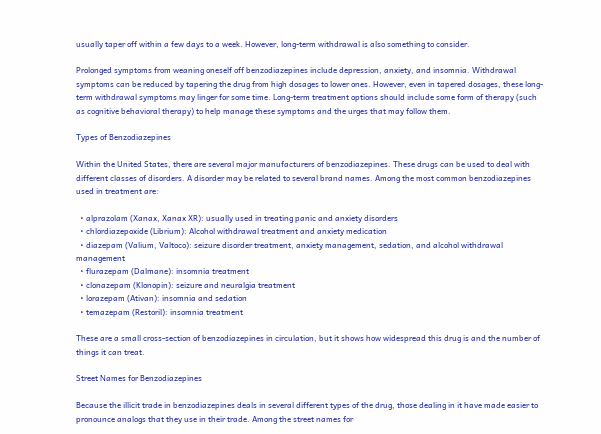usually taper off within a few days to a week. However, long-term withdrawal is also something to consider.

Prolonged symptoms from weaning oneself off benzodiazepines include depression, anxiety, and insomnia. Withdrawal symptoms can be reduced by tapering the drug from high dosages to lower ones. However, even in tapered dosages, these long-term withdrawal symptoms may linger for some time. Long-term treatment options should include some form of therapy (such as cognitive behavioral therapy) to help manage these symptoms and the urges that may follow them.

Types of Benzodiazepines

Within the United States, there are several major manufacturers of benzodiazepines. These drugs can be used to deal with different classes of disorders. A disorder may be related to several brand names. Among the most common benzodiazepines used in treatment are:

  • alprazolam (Xanax, Xanax XR): usually used in treating panic and anxiety disorders
  • chlordiazepoxide (Librium): Alcohol withdrawal treatment and anxiety medication
  • diazepam (Valium, Valtoco): seizure disorder treatment, anxiety management, sedation, and alcohol withdrawal management
  • flurazepam (Dalmane): insomnia treatment
  • clonazepam (Klonopin): seizure and neuralgia treatment
  • lorazepam (Ativan): insomnia and sedation
  • temazepam (Restoril): insomnia treatment

These are a small cross-section of benzodiazepines in circulation, but it shows how widespread this drug is and the number of things it can treat.

Street Names for Benzodiazepines

Because the illicit trade in benzodiazepines deals in several different types of the drug, those dealing in it have made easier to pronounce analogs that they use in their trade. Among the street names for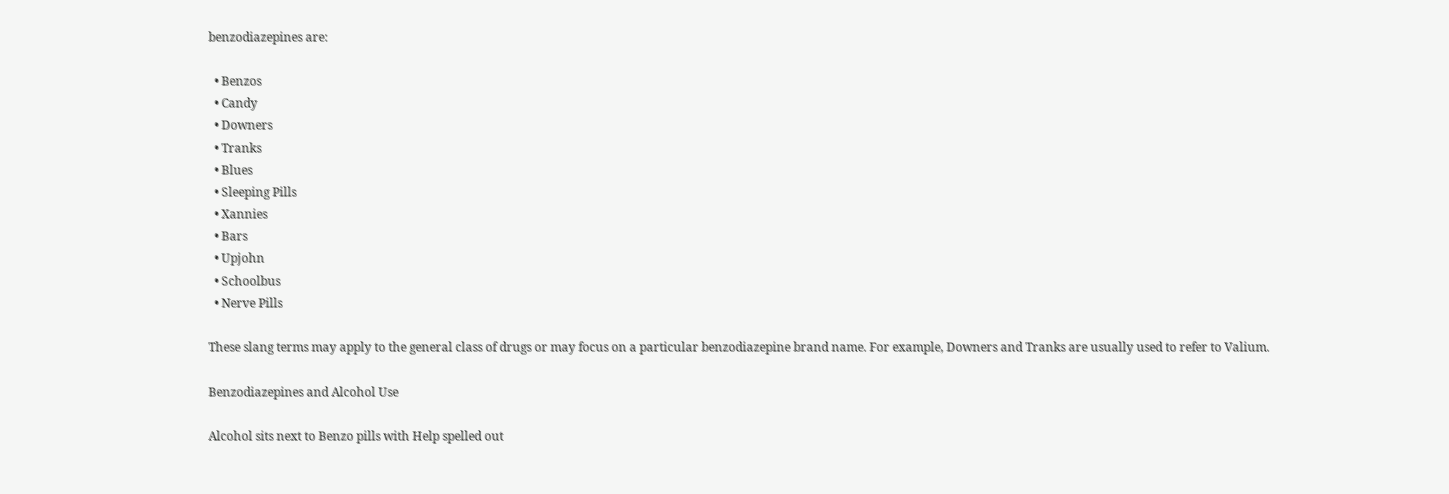benzodiazepines are:

  • Benzos
  • Candy
  • Downers
  • Tranks
  • Blues
  • Sleeping Pills
  • Xannies
  • Bars
  • Upjohn
  • Schoolbus
  • Nerve Pills

These slang terms may apply to the general class of drugs or may focus on a particular benzodiazepine brand name. For example, Downers and Tranks are usually used to refer to Valium.

Benzodiazepines and Alcohol Use

Alcohol sits next to Benzo pills with Help spelled out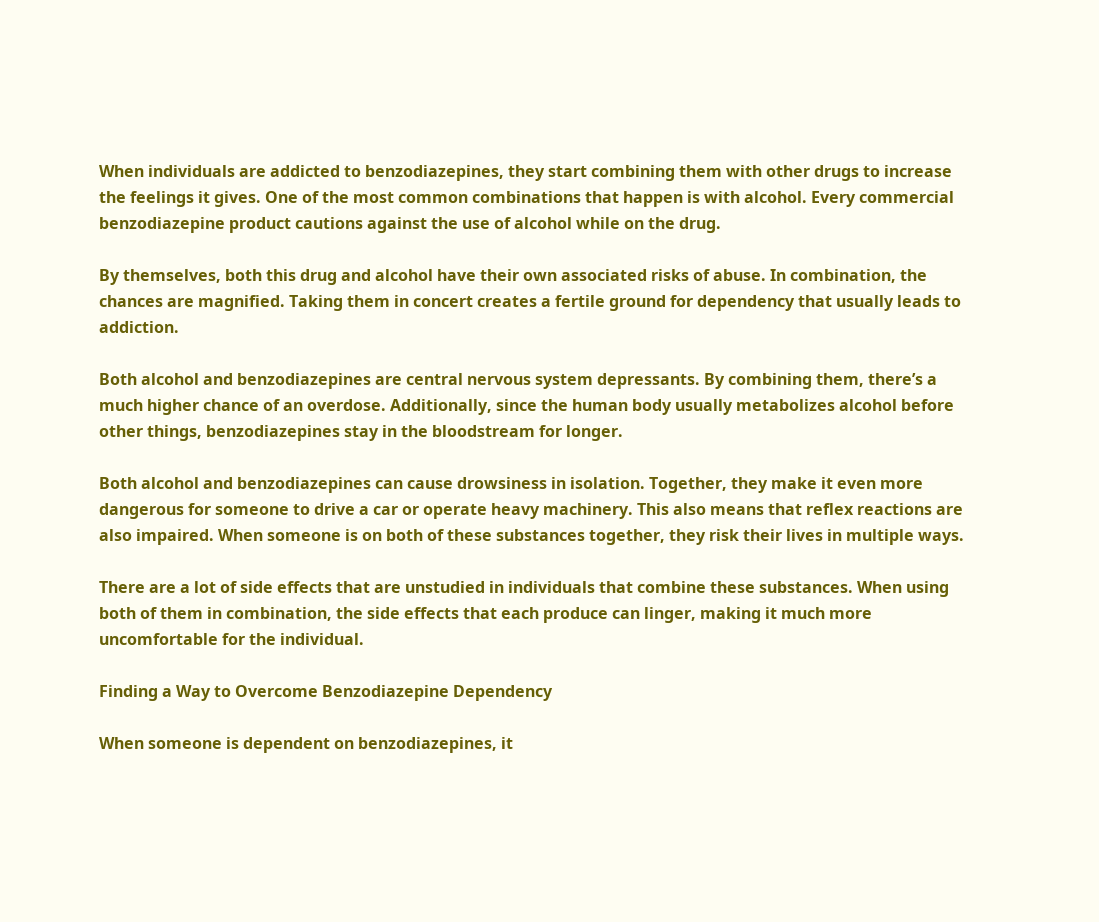When individuals are addicted to benzodiazepines, they start combining them with other drugs to increase the feelings it gives. One of the most common combinations that happen is with alcohol. Every commercial benzodiazepine product cautions against the use of alcohol while on the drug.

By themselves, both this drug and alcohol have their own associated risks of abuse. In combination, the chances are magnified. Taking them in concert creates a fertile ground for dependency that usually leads to addiction.

Both alcohol and benzodiazepines are central nervous system depressants. By combining them, there’s a much higher chance of an overdose. Additionally, since the human body usually metabolizes alcohol before other things, benzodiazepines stay in the bloodstream for longer.

Both alcohol and benzodiazepines can cause drowsiness in isolation. Together, they make it even more dangerous for someone to drive a car or operate heavy machinery. This also means that reflex reactions are also impaired. When someone is on both of these substances together, they risk their lives in multiple ways.

There are a lot of side effects that are unstudied in individuals that combine these substances. When using both of them in combination, the side effects that each produce can linger, making it much more uncomfortable for the individual.

Finding a Way to Overcome Benzodiazepine Dependency

When someone is dependent on benzodiazepines, it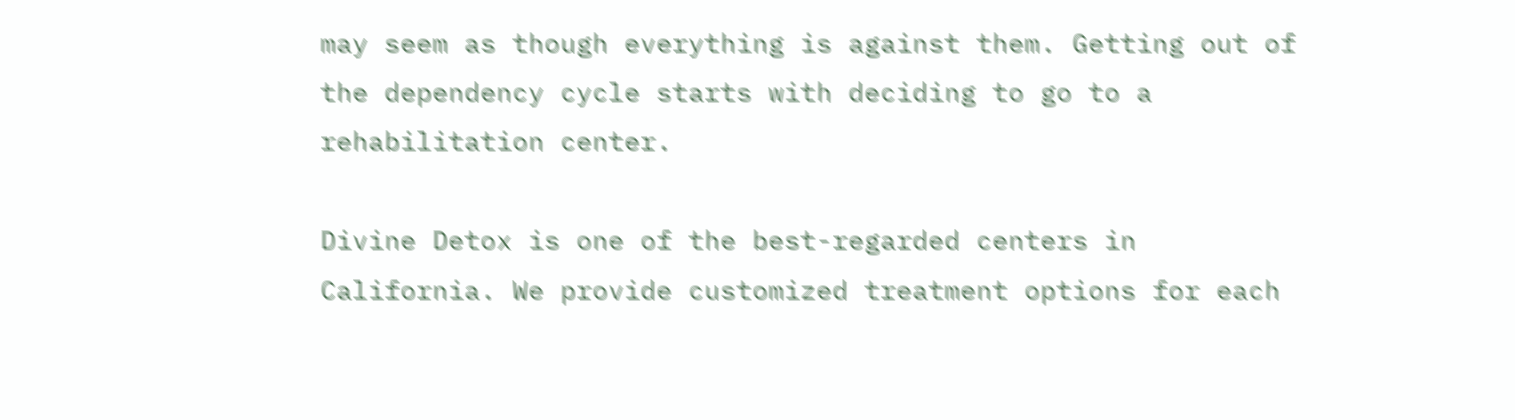may seem as though everything is against them. Getting out of the dependency cycle starts with deciding to go to a rehabilitation center.

Divine Detox is one of the best-regarded centers in California. We provide customized treatment options for each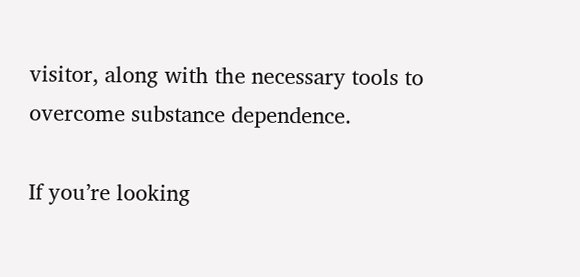visitor, along with the necessary tools to overcome substance dependence.

If you’re looking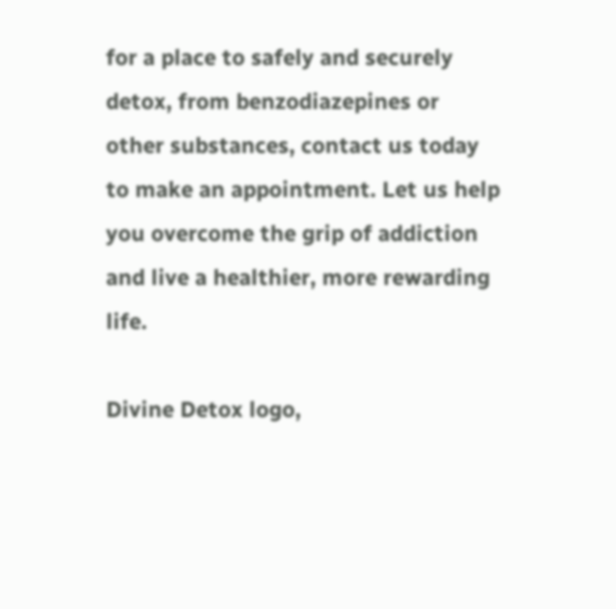for a place to safely and securely detox, from benzodiazepines or other substances, contact us today to make an appointment. Let us help you overcome the grip of addiction and live a healthier, more rewarding life.

Divine Detox logo,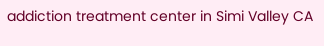addiction treatment center in Simi Valley CA